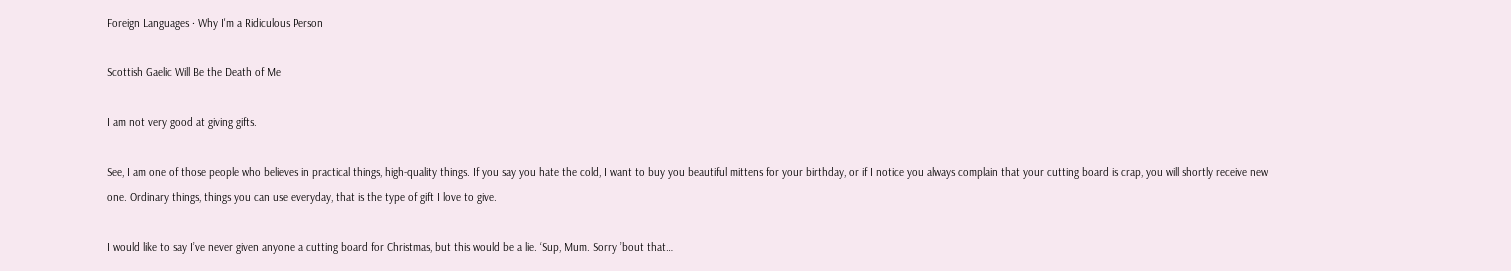Foreign Languages · Why I'm a Ridiculous Person

Scottish Gaelic Will Be the Death of Me

I am not very good at giving gifts.

See, I am one of those people who believes in practical things, high-quality things. If you say you hate the cold, I want to buy you beautiful mittens for your birthday, or if I notice you always complain that your cutting board is crap, you will shortly receive new one. Ordinary things, things you can use everyday, that is the type of gift I love to give.

I would like to say I’ve never given anyone a cutting board for Christmas, but this would be a lie. ‘Sup, Mum. Sorry ’bout that…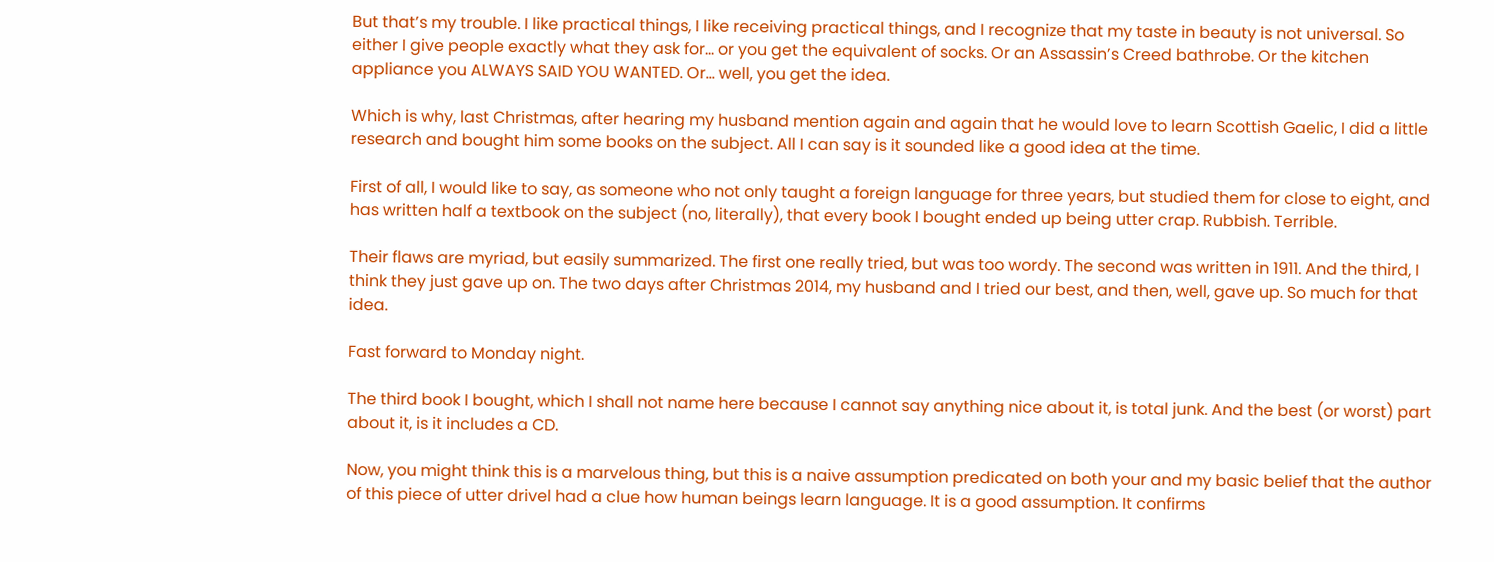But that’s my trouble. I like practical things, I like receiving practical things, and I recognize that my taste in beauty is not universal. So either I give people exactly what they ask for… or you get the equivalent of socks. Or an Assassin’s Creed bathrobe. Or the kitchen appliance you ALWAYS SAID YOU WANTED. Or… well, you get the idea.

Which is why, last Christmas, after hearing my husband mention again and again that he would love to learn Scottish Gaelic, I did a little research and bought him some books on the subject. All I can say is it sounded like a good idea at the time.

First of all, I would like to say, as someone who not only taught a foreign language for three years, but studied them for close to eight, and has written half a textbook on the subject (no, literally), that every book I bought ended up being utter crap. Rubbish. Terrible.

Their flaws are myriad, but easily summarized. The first one really tried, but was too wordy. The second was written in 1911. And the third, I think they just gave up on. The two days after Christmas 2014, my husband and I tried our best, and then, well, gave up. So much for that idea.

Fast forward to Monday night.

The third book I bought, which I shall not name here because I cannot say anything nice about it, is total junk. And the best (or worst) part about it, is it includes a CD.

Now, you might think this is a marvelous thing, but this is a naive assumption predicated on both your and my basic belief that the author of this piece of utter drivel had a clue how human beings learn language. It is a good assumption. It confirms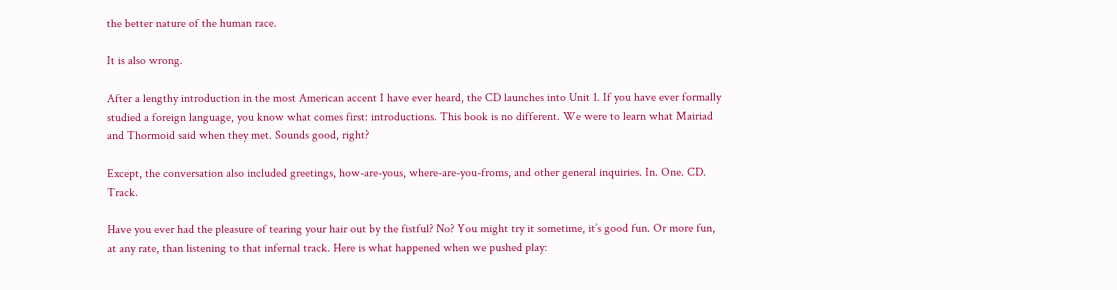the better nature of the human race.

It is also wrong.

After a lengthy introduction in the most American accent I have ever heard, the CD launches into Unit 1. If you have ever formally studied a foreign language, you know what comes first: introductions. This book is no different. We were to learn what Mairiad and Thormoid said when they met. Sounds good, right?

Except, the conversation also included greetings, how-are-yous, where-are-you-froms, and other general inquiries. In. One. CD. Track.

Have you ever had the pleasure of tearing your hair out by the fistful? No? You might try it sometime, it’s good fun. Or more fun, at any rate, than listening to that infernal track. Here is what happened when we pushed play: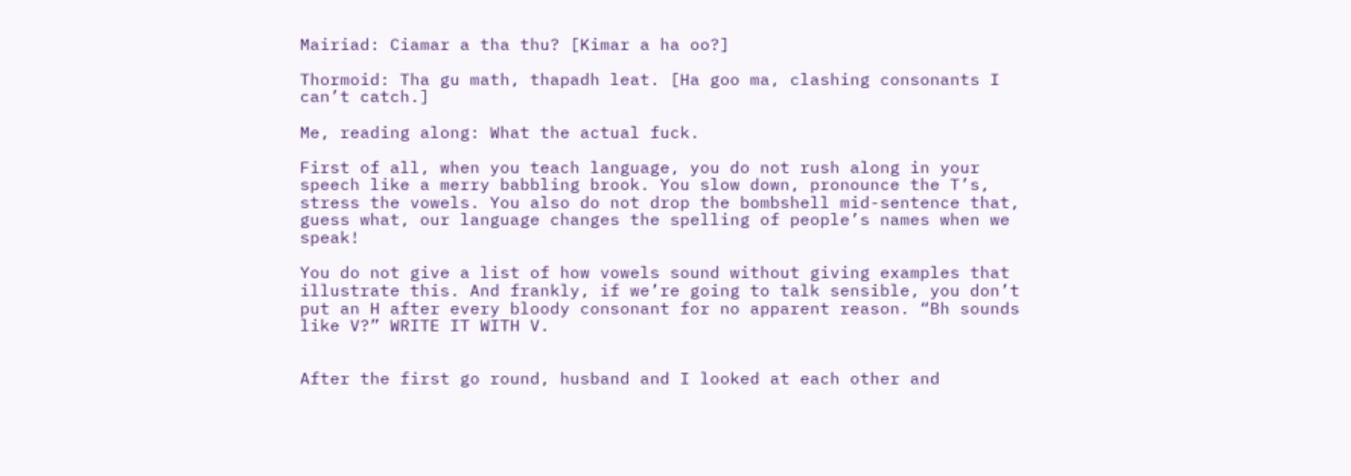Mairiad: Ciamar a tha thu? [Kimar a ha oo?]

Thormoid: Tha gu math, thapadh leat. [Ha goo ma, clashing consonants I can’t catch.]

Me, reading along: What the actual fuck.

First of all, when you teach language, you do not rush along in your speech like a merry babbling brook. You slow down, pronounce the T’s, stress the vowels. You also do not drop the bombshell mid-sentence that, guess what, our language changes the spelling of people’s names when we speak!

You do not give a list of how vowels sound without giving examples that illustrate this. And frankly, if we’re going to talk sensible, you don’t put an H after every bloody consonant for no apparent reason. “Bh sounds like V?” WRITE IT WITH V.


After the first go round, husband and I looked at each other and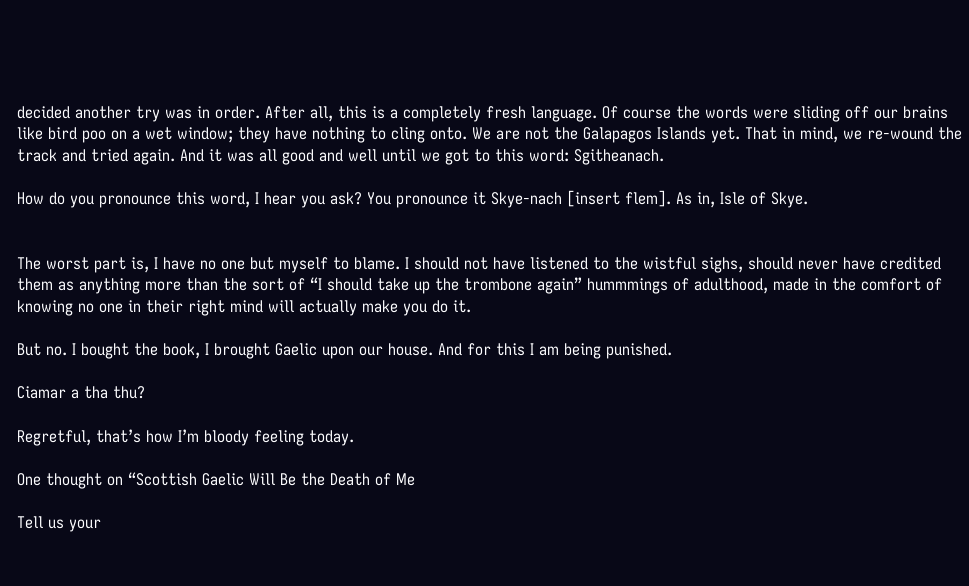decided another try was in order. After all, this is a completely fresh language. Of course the words were sliding off our brains like bird poo on a wet window; they have nothing to cling onto. We are not the Galapagos Islands yet. That in mind, we re-wound the track and tried again. And it was all good and well until we got to this word: Sgitheanach.

How do you pronounce this word, I hear you ask? You pronounce it Skye-nach [insert flem]. As in, Isle of Skye.


The worst part is, I have no one but myself to blame. I should not have listened to the wistful sighs, should never have credited them as anything more than the sort of “I should take up the trombone again” hummmings of adulthood, made in the comfort of knowing no one in their right mind will actually make you do it.

But no. I bought the book, I brought Gaelic upon our house. And for this I am being punished.

Ciamar a tha thu?

Regretful, that’s how I’m bloody feeling today.

One thought on “Scottish Gaelic Will Be the Death of Me

Tell us your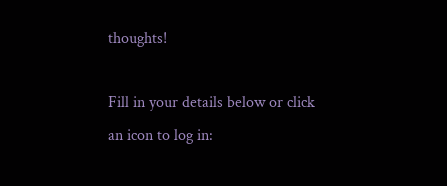thoughts!

Fill in your details below or click an icon to log in: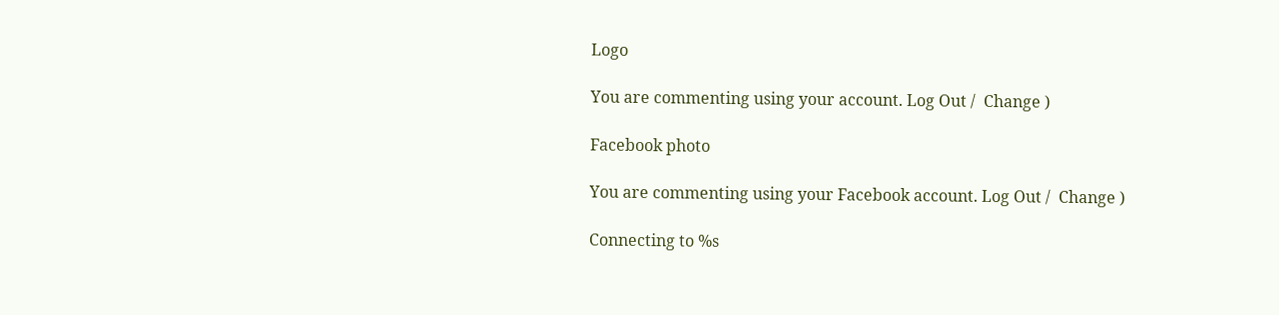Logo

You are commenting using your account. Log Out /  Change )

Facebook photo

You are commenting using your Facebook account. Log Out /  Change )

Connecting to %s